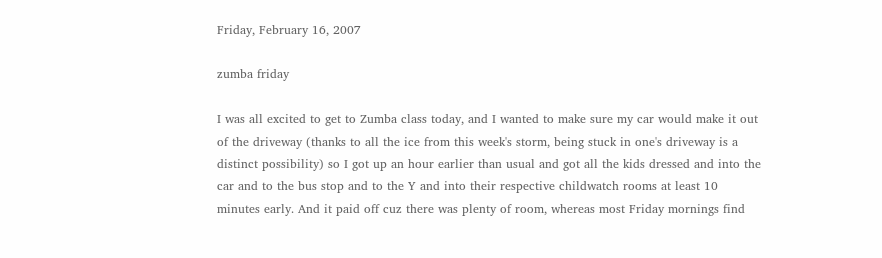Friday, February 16, 2007

zumba friday

I was all excited to get to Zumba class today, and I wanted to make sure my car would make it out of the driveway (thanks to all the ice from this week's storm, being stuck in one's driveway is a distinct possibility) so I got up an hour earlier than usual and got all the kids dressed and into the car and to the bus stop and to the Y and into their respective childwatch rooms at least 10 minutes early. And it paid off cuz there was plenty of room, whereas most Friday mornings find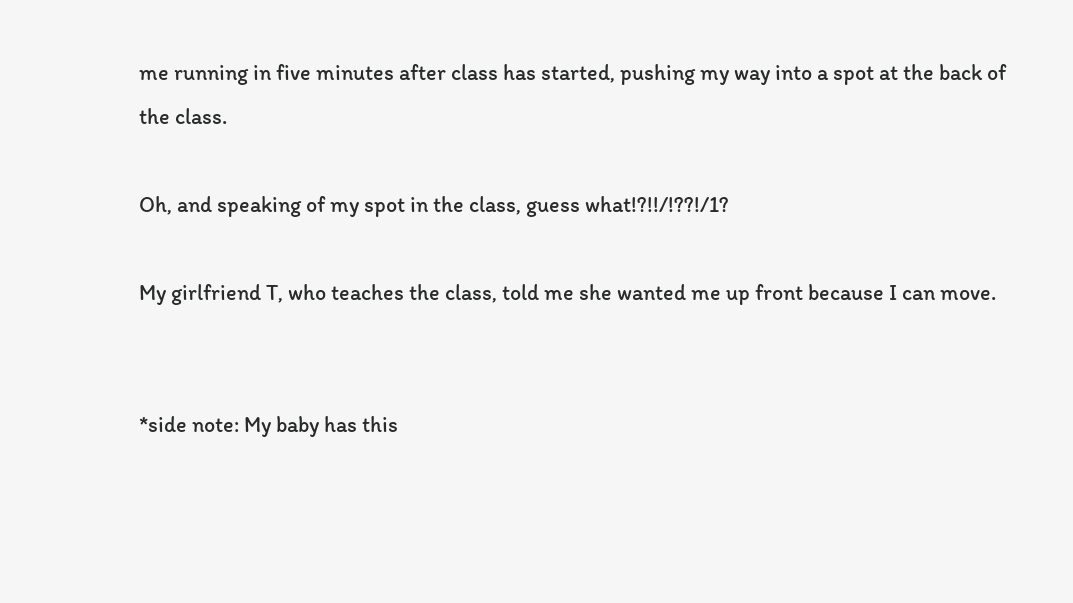me running in five minutes after class has started, pushing my way into a spot at the back of the class.

Oh, and speaking of my spot in the class, guess what!?!!/!??!/1?

My girlfriend T, who teaches the class, told me she wanted me up front because I can move.


*side note: My baby has this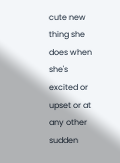cute new thing she does when she's excited or upset or at any other sudden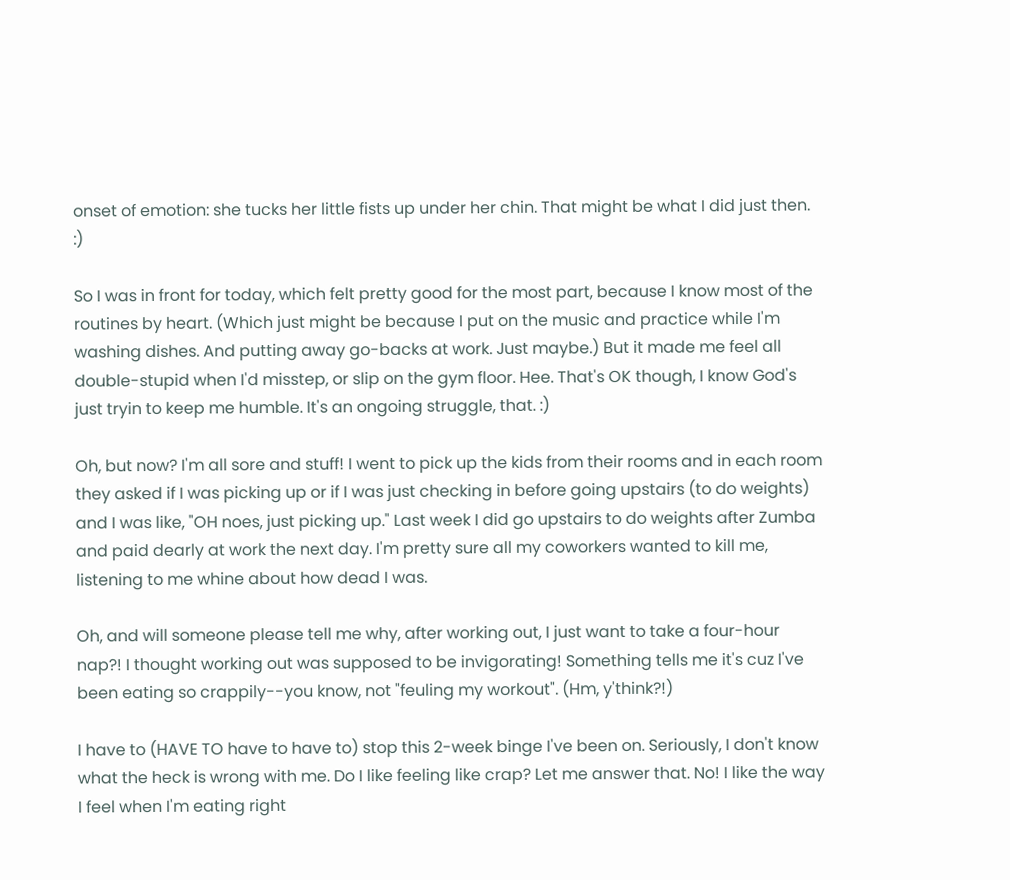onset of emotion: she tucks her little fists up under her chin. That might be what I did just then. :)

So I was in front for today, which felt pretty good for the most part, because I know most of the routines by heart. (Which just might be because I put on the music and practice while I'm washing dishes. And putting away go-backs at work. Just maybe.) But it made me feel all double-stupid when I'd misstep, or slip on the gym floor. Hee. That's OK though, I know God's just tryin to keep me humble. It's an ongoing struggle, that. :)

Oh, but now? I'm all sore and stuff! I went to pick up the kids from their rooms and in each room they asked if I was picking up or if I was just checking in before going upstairs (to do weights) and I was like, "OH noes, just picking up." Last week I did go upstairs to do weights after Zumba and paid dearly at work the next day. I'm pretty sure all my coworkers wanted to kill me, listening to me whine about how dead I was.

Oh, and will someone please tell me why, after working out, I just want to take a four-hour nap?! I thought working out was supposed to be invigorating! Something tells me it's cuz I've been eating so crappily--you know, not "feuling my workout". (Hm, y'think?!)

I have to (HAVE TO have to have to) stop this 2-week binge I've been on. Seriously, I don't know what the heck is wrong with me. Do I like feeling like crap? Let me answer that. No! I like the way I feel when I'm eating right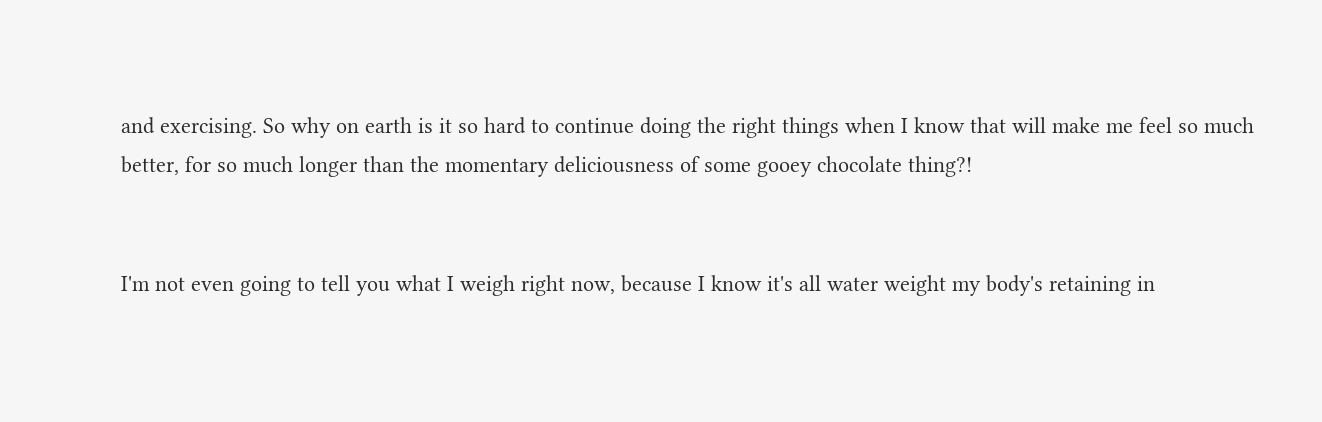and exercising. So why on earth is it so hard to continue doing the right things when I know that will make me feel so much better, for so much longer than the momentary deliciousness of some gooey chocolate thing?!


I'm not even going to tell you what I weigh right now, because I know it's all water weight my body's retaining in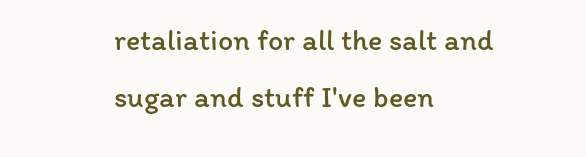retaliation for all the salt and sugar and stuff I've been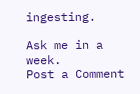ingesting.

Ask me in a week.
Post a Comment